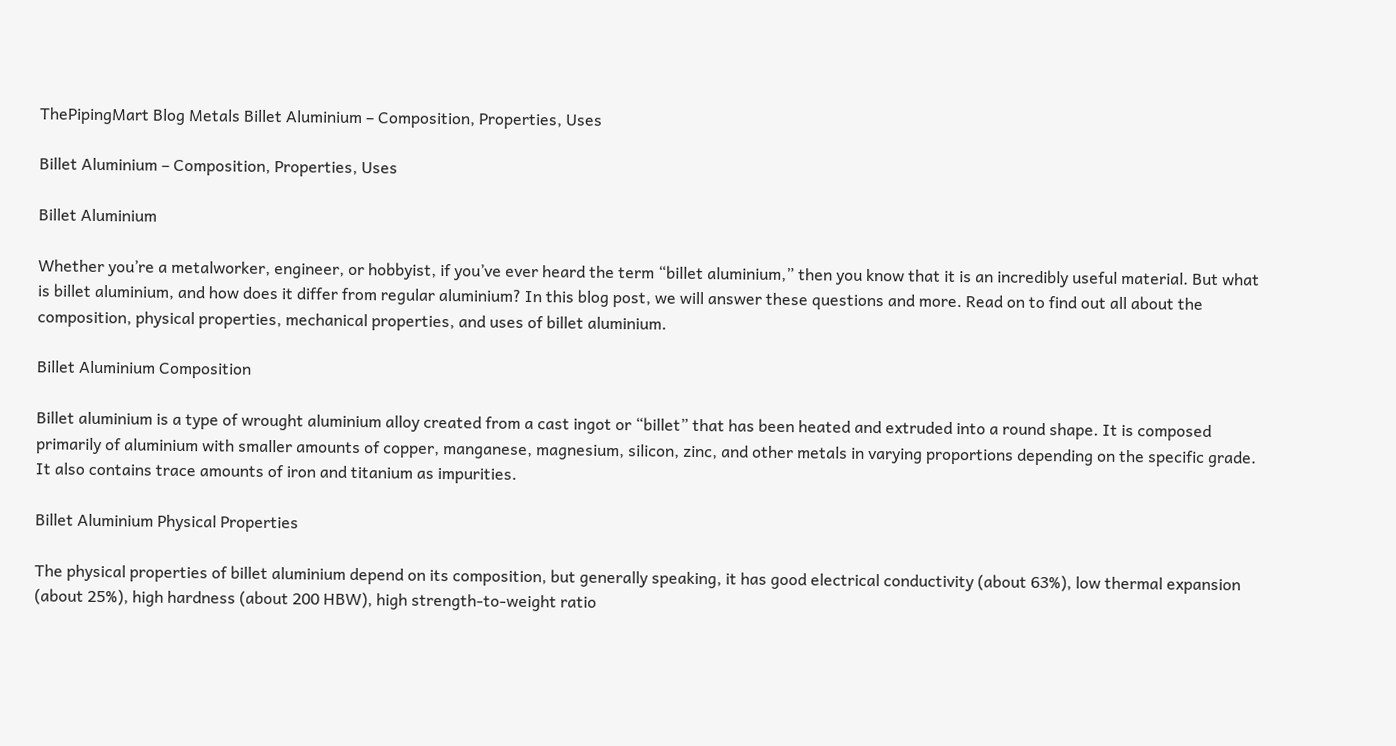ThePipingMart Blog Metals Billet Aluminium – Composition, Properties, Uses

Billet Aluminium – Composition, Properties, Uses

Billet Aluminium

Whether you’re a metalworker, engineer, or hobbyist, if you’ve ever heard the term “billet aluminium,” then you know that it is an incredibly useful material. But what is billet aluminium, and how does it differ from regular aluminium? In this blog post, we will answer these questions and more. Read on to find out all about the composition, physical properties, mechanical properties, and uses of billet aluminium.

Billet Aluminium Composition

Billet aluminium is a type of wrought aluminium alloy created from a cast ingot or “billet” that has been heated and extruded into a round shape. It is composed primarily of aluminium with smaller amounts of copper, manganese, magnesium, silicon, zinc, and other metals in varying proportions depending on the specific grade. It also contains trace amounts of iron and titanium as impurities.

Billet Aluminium Physical Properties

The physical properties of billet aluminium depend on its composition, but generally speaking, it has good electrical conductivity (about 63%), low thermal expansion (about 25%), high hardness (about 200 HBW), high strength-to-weight ratio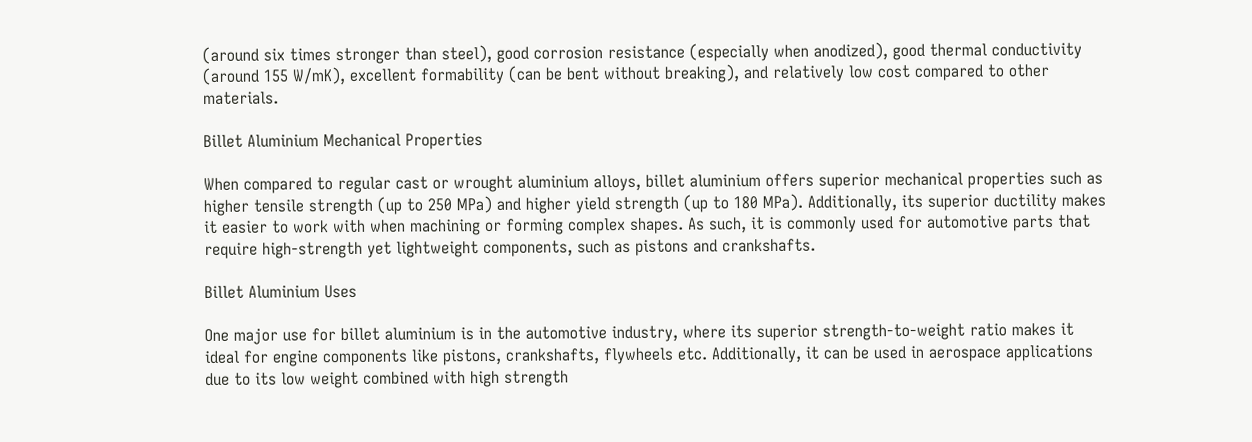(around six times stronger than steel), good corrosion resistance (especially when anodized), good thermal conductivity (around 155 W/mK), excellent formability (can be bent without breaking), and relatively low cost compared to other materials.

Billet Aluminium Mechanical Properties

When compared to regular cast or wrought aluminium alloys, billet aluminium offers superior mechanical properties such as higher tensile strength (up to 250 MPa) and higher yield strength (up to 180 MPa). Additionally, its superior ductility makes it easier to work with when machining or forming complex shapes. As such, it is commonly used for automotive parts that require high-strength yet lightweight components, such as pistons and crankshafts.

Billet Aluminium Uses

One major use for billet aluminium is in the automotive industry, where its superior strength-to-weight ratio makes it ideal for engine components like pistons, crankshafts, flywheels etc. Additionally, it can be used in aerospace applications due to its low weight combined with high strength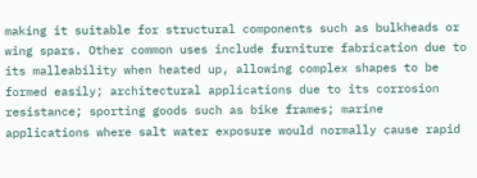making it suitable for structural components such as bulkheads or wing spars. Other common uses include furniture fabrication due to its malleability when heated up, allowing complex shapes to be formed easily; architectural applications due to its corrosion resistance; sporting goods such as bike frames; marine applications where salt water exposure would normally cause rapid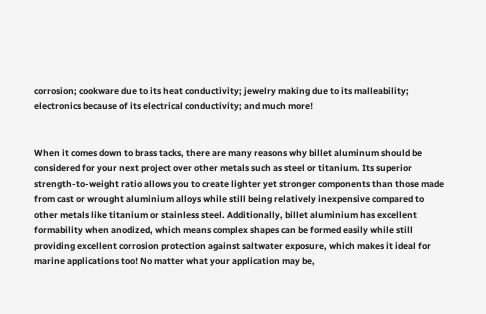corrosion; cookware due to its heat conductivity; jewelry making due to its malleability; electronics because of its electrical conductivity; and much more!


When it comes down to brass tacks, there are many reasons why billet aluminum should be considered for your next project over other metals such as steel or titanium. Its superior strength-to-weight ratio allows you to create lighter yet stronger components than those made from cast or wrought aluminium alloys while still being relatively inexpensive compared to other metals like titanium or stainless steel. Additionally, billet aluminium has excellent formability when anodized, which means complex shapes can be formed easily while still providing excellent corrosion protection against saltwater exposure, which makes it ideal for marine applications too! No matter what your application may be,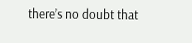there’s no doubt that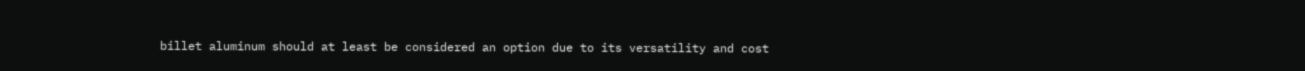billet aluminum should at least be considered an option due to its versatility and cost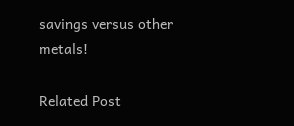savings versus other metals!

Related Post